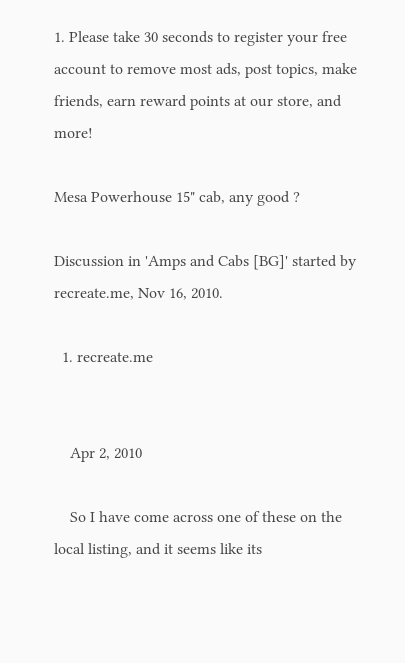1. Please take 30 seconds to register your free account to remove most ads, post topics, make friends, earn reward points at our store, and more!

Mesa Powerhouse 15" cab, any good ?

Discussion in 'Amps and Cabs [BG]' started by recreate.me, Nov 16, 2010.

  1. recreate.me


    Apr 2, 2010

    So I have come across one of these on the local listing, and it seems like its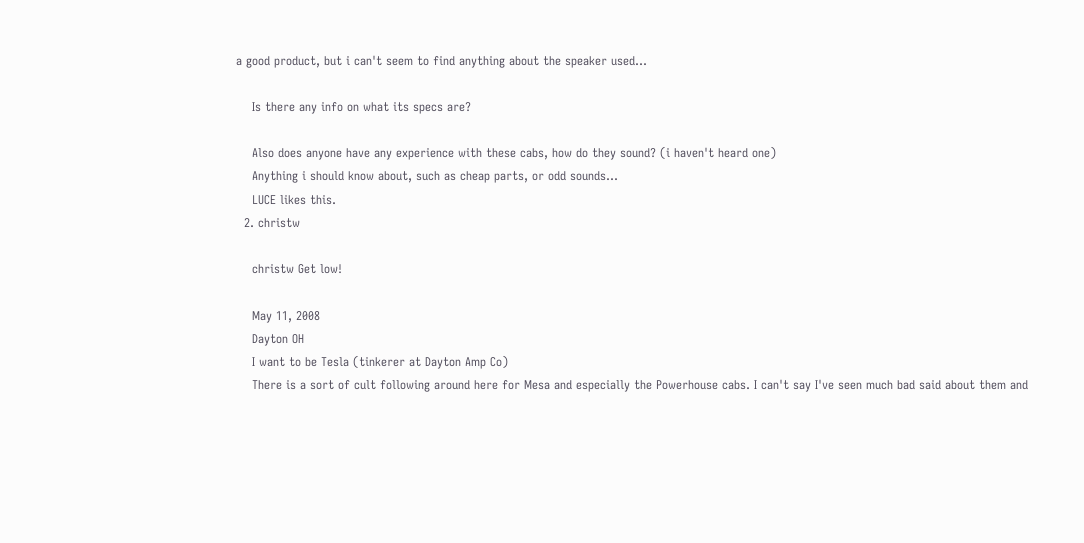a good product, but i can't seem to find anything about the speaker used...

    Is there any info on what its specs are?

    Also does anyone have any experience with these cabs, how do they sound? (i haven't heard one)
    Anything i should know about, such as cheap parts, or odd sounds...
    LUCE likes this.
  2. christw

    christw Get low!

    May 11, 2008
    Dayton OH
    I want to be Tesla (tinkerer at Dayton Amp Co)
    There is a sort of cult following around here for Mesa and especially the Powerhouse cabs. I can't say I've seen much bad said about them and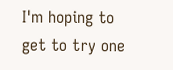I'm hoping to get to try one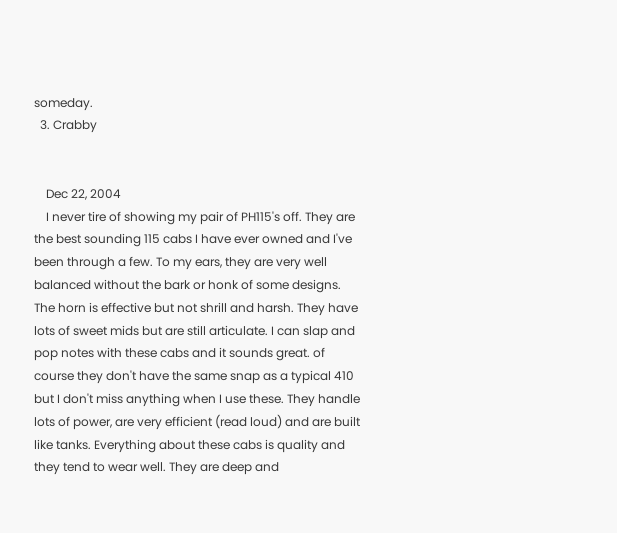someday.
  3. Crabby


    Dec 22, 2004
    I never tire of showing my pair of PH115's off. They are the best sounding 115 cabs I have ever owned and I've been through a few. To my ears, they are very well balanced without the bark or honk of some designs. The horn is effective but not shrill and harsh. They have lots of sweet mids but are still articulate. I can slap and pop notes with these cabs and it sounds great. of course they don't have the same snap as a typical 410 but I don't miss anything when I use these. They handle lots of power, are very efficient (read loud) and are built like tanks. Everything about these cabs is quality and they tend to wear well. They are deep and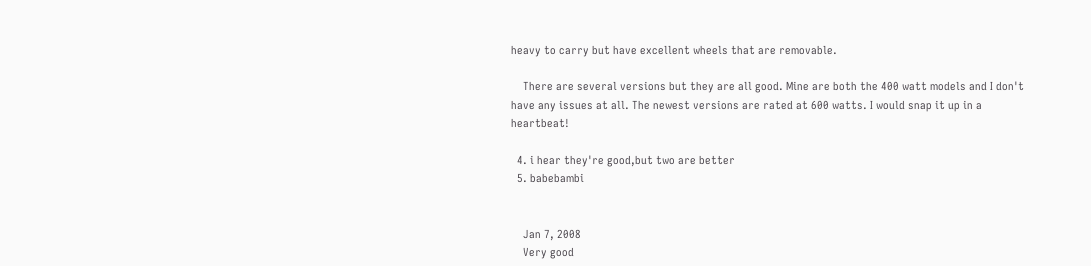heavy to carry but have excellent wheels that are removable.

    There are several versions but they are all good. Mine are both the 400 watt models and I don't have any issues at all. The newest versions are rated at 600 watts. I would snap it up in a heartbeat!

  4. i hear they're good,but two are better
  5. babebambi


    Jan 7, 2008
    Very good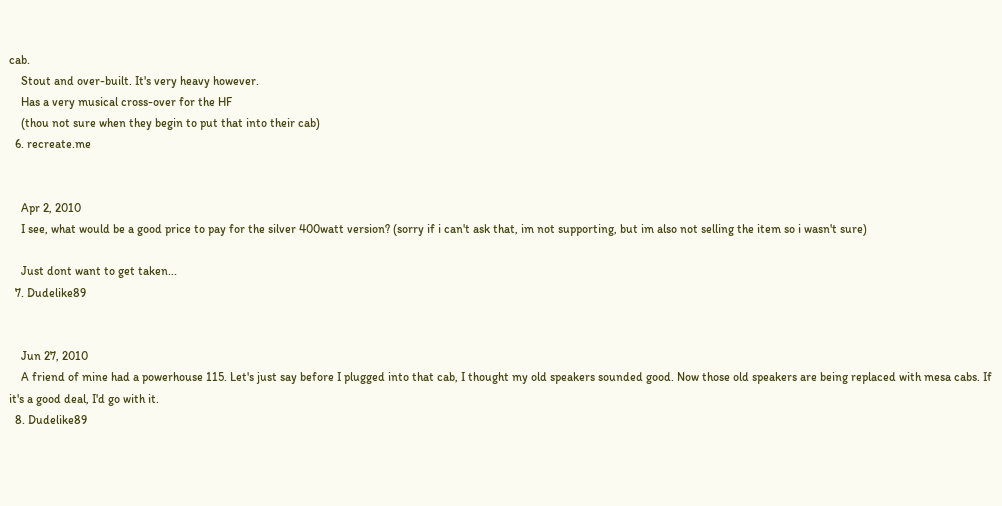cab.
    Stout and over-built. It's very heavy however.
    Has a very musical cross-over for the HF
    (thou not sure when they begin to put that into their cab)
  6. recreate.me


    Apr 2, 2010
    I see, what would be a good price to pay for the silver 400watt version? (sorry if i can't ask that, im not supporting, but im also not selling the item so i wasn't sure)

    Just dont want to get taken...
  7. Dudelike89


    Jun 27, 2010
    A friend of mine had a powerhouse 115. Let's just say before I plugged into that cab, I thought my old speakers sounded good. Now those old speakers are being replaced with mesa cabs. If it's a good deal, I'd go with it.
  8. Dudelike89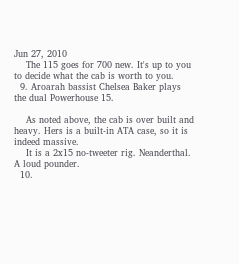Jun 27, 2010
    The 115 goes for 700 new. It's up to you to decide what the cab is worth to you.
  9. Aroarah bassist Chelsea Baker plays the dual Powerhouse 15.

    As noted above, the cab is over built and heavy. Hers is a built-in ATA case, so it is indeed massive.
    It is a 2x15 no-tweeter rig. Neanderthal. A loud pounder.
  10.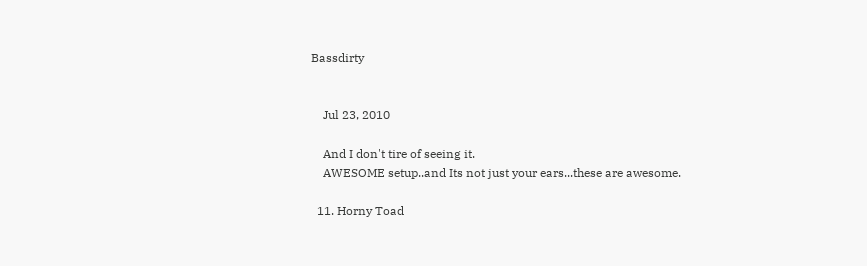Bassdirty


    Jul 23, 2010

    And I don't tire of seeing it.
    AWESOME setup..and Its not just your ears...these are awesome.

  11. Horny Toad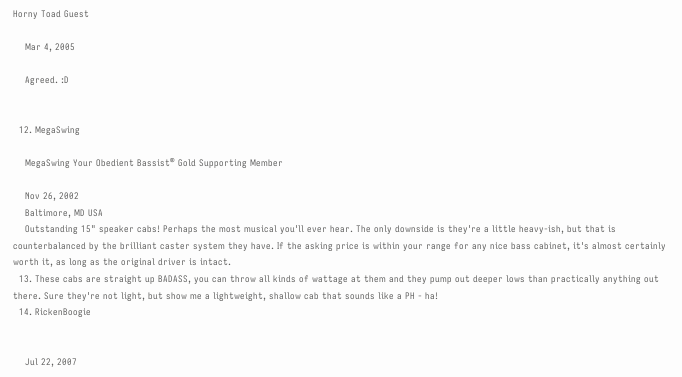Horny Toad Guest

    Mar 4, 2005

    Agreed. :D


  12. MegaSwing

    MegaSwing Your Obedient Bassist® Gold Supporting Member

    Nov 26, 2002
    Baltimore, MD USA
    Outstanding 15" speaker cabs! Perhaps the most musical you'll ever hear. The only downside is they're a little heavy-ish, but that is counterbalanced by the brilliant caster system they have. If the asking price is within your range for any nice bass cabinet, it's almost certainly worth it, as long as the original driver is intact.
  13. These cabs are straight up BADASS, you can throw all kinds of wattage at them and they pump out deeper lows than practically anything out there. Sure they're not light, but show me a lightweight, shallow cab that sounds like a PH - ha!
  14. RickenBoogie


    Jul 22, 2007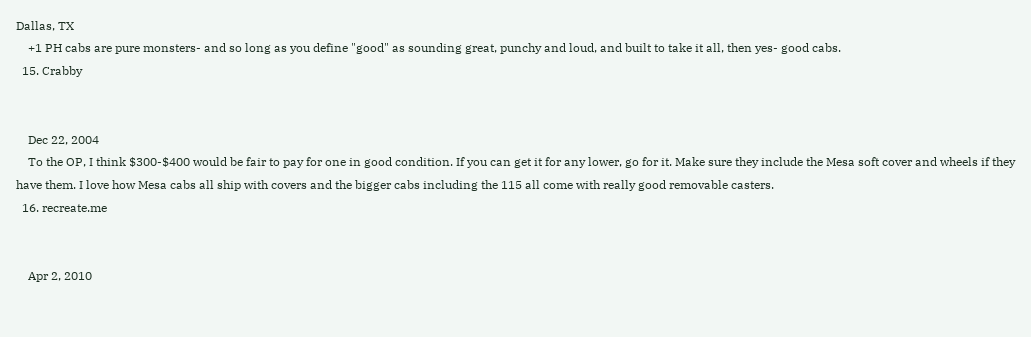Dallas, TX
    +1 PH cabs are pure monsters- and so long as you define "good" as sounding great, punchy and loud, and built to take it all, then yes- good cabs.
  15. Crabby


    Dec 22, 2004
    To the OP, I think $300-$400 would be fair to pay for one in good condition. If you can get it for any lower, go for it. Make sure they include the Mesa soft cover and wheels if they have them. I love how Mesa cabs all ship with covers and the bigger cabs including the 115 all come with really good removable casters.
  16. recreate.me


    Apr 2, 2010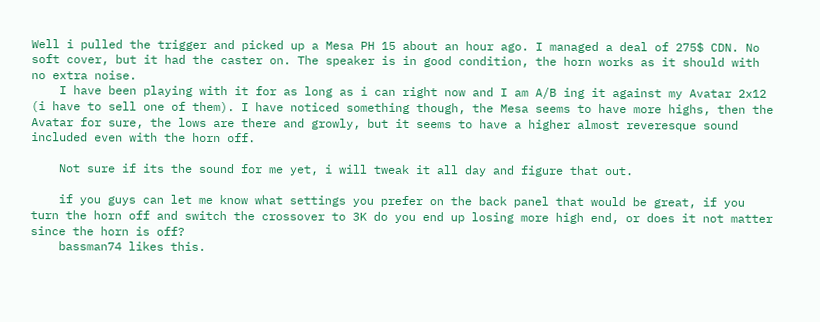Well i pulled the trigger and picked up a Mesa PH 15 about an hour ago. I managed a deal of 275$ CDN. No soft cover, but it had the caster on. The speaker is in good condition, the horn works as it should with no extra noise.
    I have been playing with it for as long as i can right now and I am A/B ing it against my Avatar 2x12 (i have to sell one of them). I have noticed something though, the Mesa seems to have more highs, then the Avatar for sure, the lows are there and growly, but it seems to have a higher almost reveresque sound included even with the horn off.

    Not sure if its the sound for me yet, i will tweak it all day and figure that out.

    if you guys can let me know what settings you prefer on the back panel that would be great, if you turn the horn off and switch the crossover to 3K do you end up losing more high end, or does it not matter since the horn is off?
    bassman74 likes this.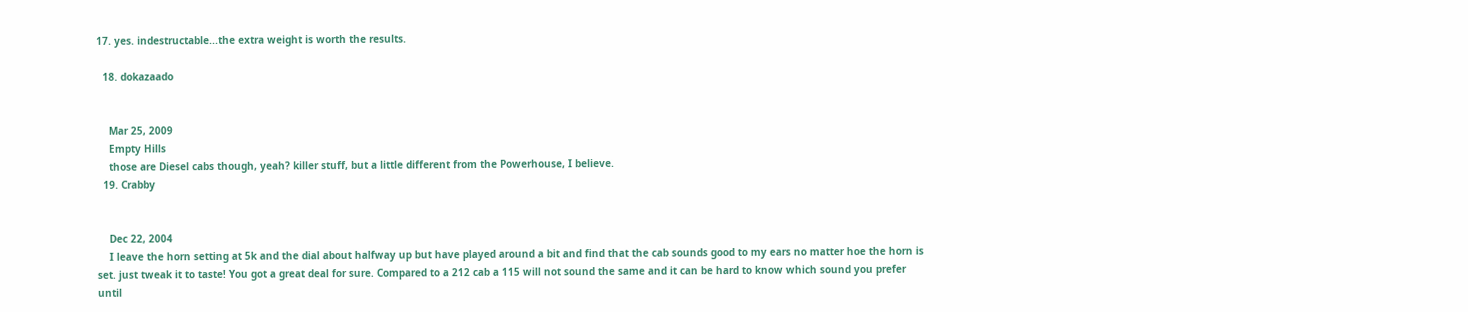17. yes. indestructable...the extra weight is worth the results.

  18. dokazaado


    Mar 25, 2009
    Empty Hills
    those are Diesel cabs though, yeah? killer stuff, but a little different from the Powerhouse, I believe.
  19. Crabby


    Dec 22, 2004
    I leave the horn setting at 5k and the dial about halfway up but have played around a bit and find that the cab sounds good to my ears no matter hoe the horn is set. just tweak it to taste! You got a great deal for sure. Compared to a 212 cab a 115 will not sound the same and it can be hard to know which sound you prefer until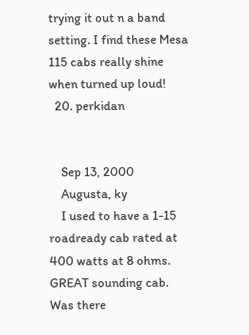trying it out n a band setting. I find these Mesa 115 cabs really shine when turned up loud!
  20. perkidan


    Sep 13, 2000
    Augusta, ky
    I used to have a 1-15 roadready cab rated at 400 watts at 8 ohms. GREAT sounding cab. Was there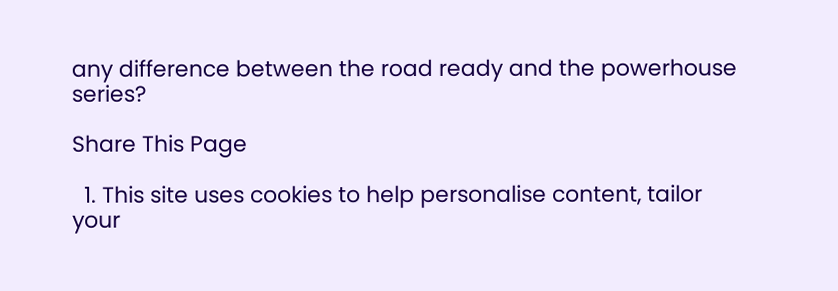any difference between the road ready and the powerhouse series?

Share This Page

  1. This site uses cookies to help personalise content, tailor your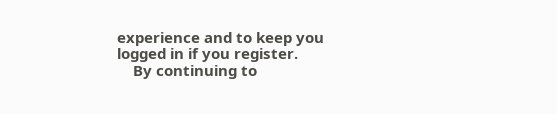experience and to keep you logged in if you register.
    By continuing to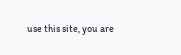use this site, you are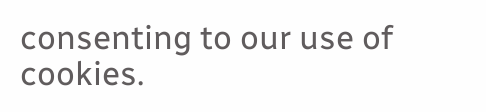consenting to our use of cookies.